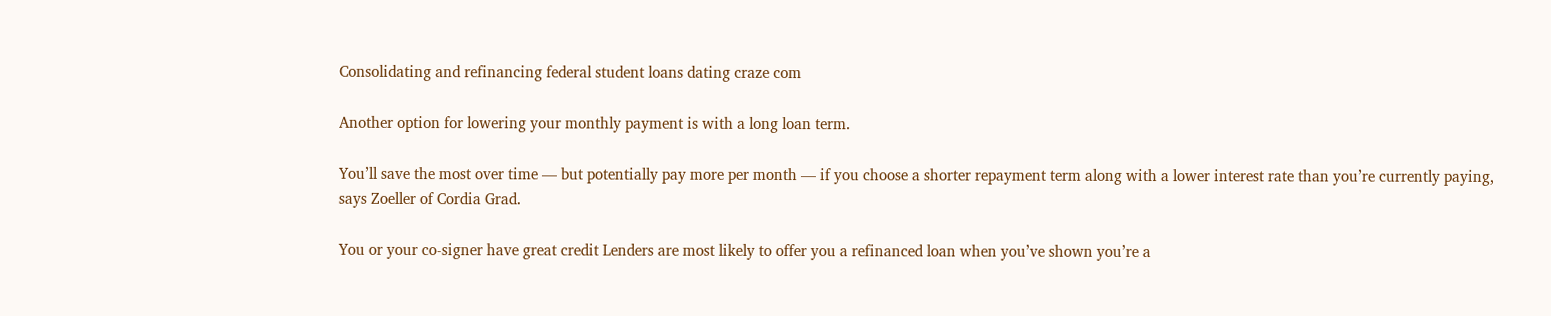Consolidating and refinancing federal student loans dating craze com

Another option for lowering your monthly payment is with a long loan term.

You’ll save the most over time — but potentially pay more per month — if you choose a shorter repayment term along with a lower interest rate than you’re currently paying, says Zoeller of Cordia Grad.

You or your co-signer have great credit Lenders are most likely to offer you a refinanced loan when you’ve shown you’re a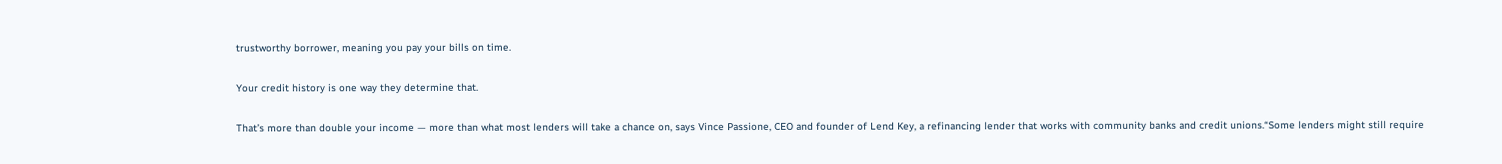trustworthy borrower, meaning you pay your bills on time.

Your credit history is one way they determine that.

That’s more than double your income — more than what most lenders will take a chance on, says Vince Passione, CEO and founder of Lend Key, a refinancing lender that works with community banks and credit unions.“Some lenders might still require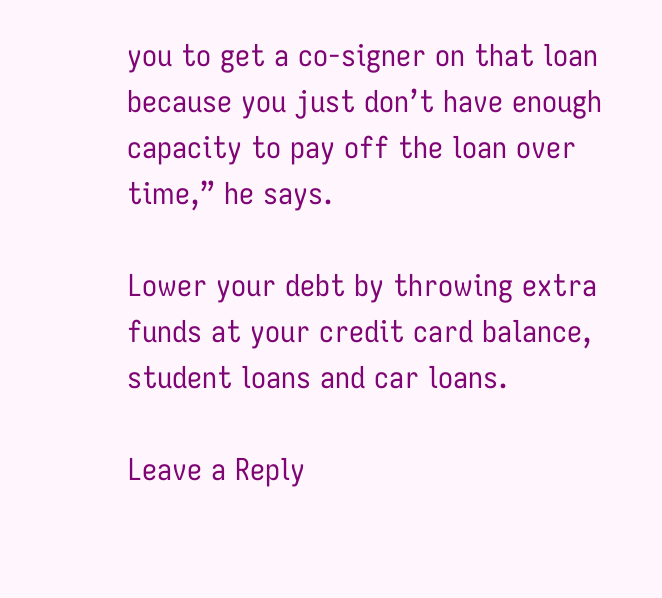you to get a co-signer on that loan because you just don’t have enough capacity to pay off the loan over time,” he says.

Lower your debt by throwing extra funds at your credit card balance, student loans and car loans.

Leave a Reply